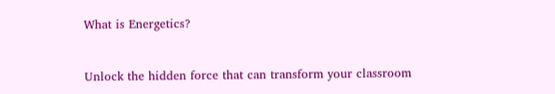What is Energetics?


Unlock the hidden force that can transform your classroom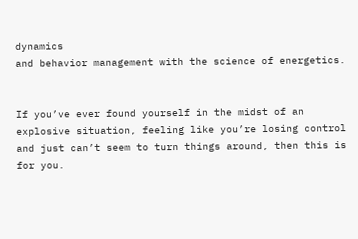dynamics
and behavior management with the science of energetics.


If you’ve ever found yourself in the midst of an explosive situation, feeling like you’re losing control and just can’t seem to turn things around, then this is for you.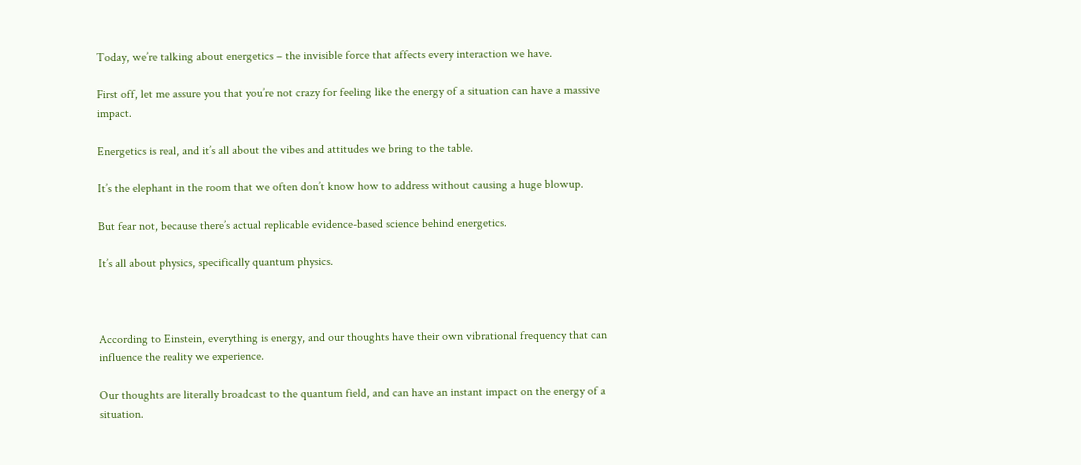Today, we’re talking about energetics – the invisible force that affects every interaction we have.

First off, let me assure you that you’re not crazy for feeling like the energy of a situation can have a massive impact.

Energetics is real, and it’s all about the vibes and attitudes we bring to the table.

It’s the elephant in the room that we often don’t know how to address without causing a huge blowup.

But fear not, because there’s actual replicable evidence-based science behind energetics.

It’s all about physics, specifically quantum physics.



According to Einstein, everything is energy, and our thoughts have their own vibrational frequency that can influence the reality we experience.

Our thoughts are literally broadcast to the quantum field, and can have an instant impact on the energy of a situation.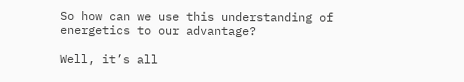So how can we use this understanding of energetics to our advantage?

Well, it’s all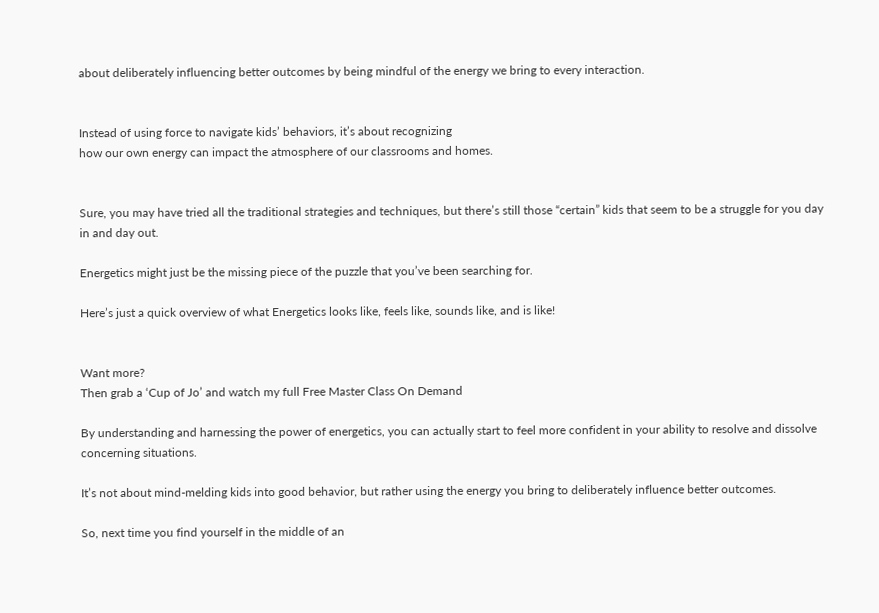about deliberately influencing better outcomes by being mindful of the energy we bring to every interaction.


Instead of using force to navigate kids’ behaviors, it’s about recognizing
how our own energy can impact the atmosphere of our classrooms and homes.


Sure, you may have tried all the traditional strategies and techniques, but there’s still those “certain” kids that seem to be a struggle for you day in and day out.

Energetics might just be the missing piece of the puzzle that you’ve been searching for.

Here’s just a quick overview of what Energetics looks like, feels like, sounds like, and is like!


Want more?
Then grab a ‘Cup of Jo’ and watch my full Free Master Class On Demand

By understanding and harnessing the power of energetics, you can actually start to feel more confident in your ability to resolve and dissolve concerning situations.

It’s not about mind-melding kids into good behavior, but rather using the energy you bring to deliberately influence better outcomes.

So, next time you find yourself in the middle of an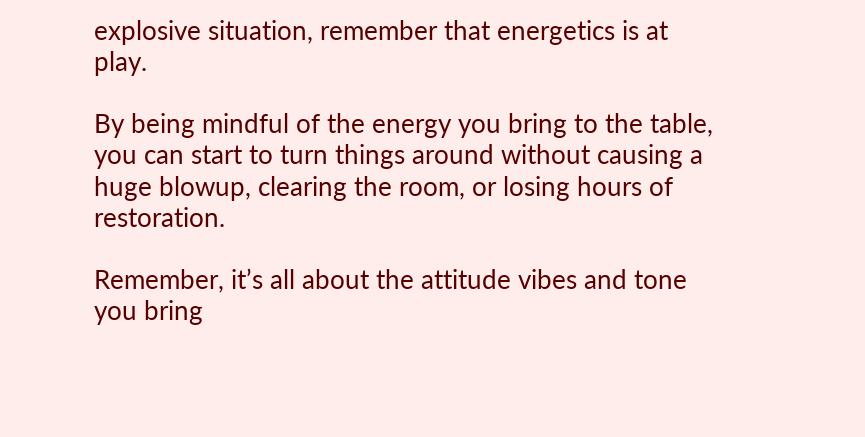explosive situation, remember that energetics is at play.

By being mindful of the energy you bring to the table, you can start to turn things around without causing a huge blowup, clearing the room, or losing hours of restoration.

Remember, it’s all about the attitude vibes and tone you bring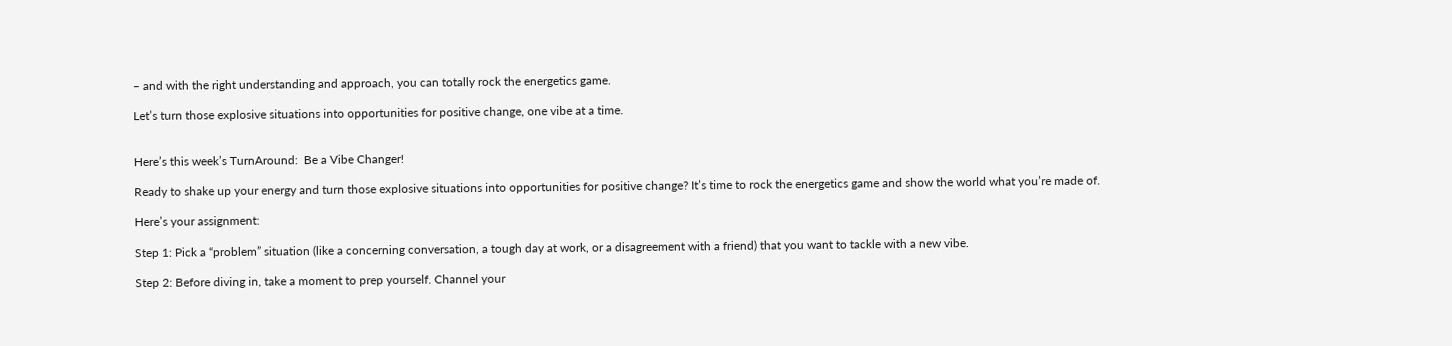– and with the right understanding and approach, you can totally rock the energetics game.

Let’s turn those explosive situations into opportunities for positive change, one vibe at a time.


Here’s this week’s TurnAround:  Be a Vibe Changer!

Ready to shake up your energy and turn those explosive situations into opportunities for positive change? It’s time to rock the energetics game and show the world what you’re made of.

Here’s your assignment:

Step 1: Pick a “problem” situation (like a concerning conversation, a tough day at work, or a disagreement with a friend) that you want to tackle with a new vibe.

Step 2: Before diving in, take a moment to prep yourself. Channel your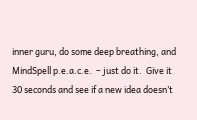inner guru, do some deep breathing, and MindSpell p.e.a.c.e.  – just do it.  Give it 30 seconds and see if a new idea doesn’t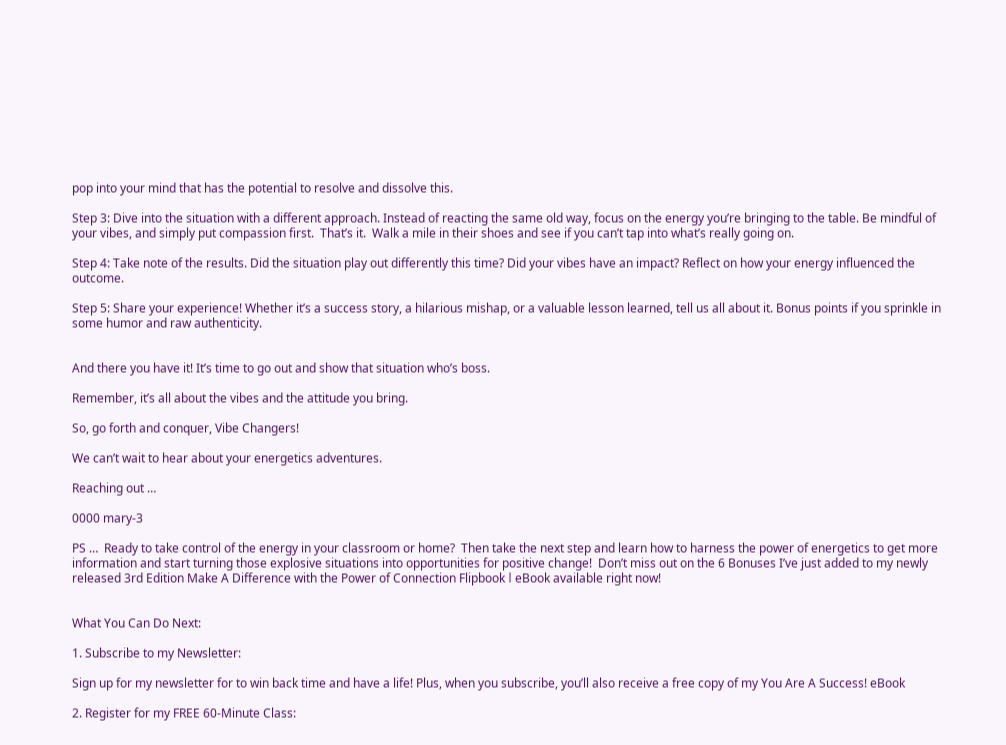pop into your mind that has the potential to resolve and dissolve this.

Step 3: Dive into the situation with a different approach. Instead of reacting the same old way, focus on the energy you’re bringing to the table. Be mindful of your vibes, and simply put compassion first.  That’s it.  Walk a mile in their shoes and see if you can’t tap into what’s really going on.

Step 4: Take note of the results. Did the situation play out differently this time? Did your vibes have an impact? Reflect on how your energy influenced the outcome.

Step 5: Share your experience! Whether it’s a success story, a hilarious mishap, or a valuable lesson learned, tell us all about it. Bonus points if you sprinkle in some humor and raw authenticity.


And there you have it! It’s time to go out and show that situation who’s boss.

Remember, it’s all about the vibes and the attitude you bring.

So, go forth and conquer, Vibe Changers!

We can’t wait to hear about your energetics adventures.

Reaching out …

0000 mary-3

PS …  Ready to take control of the energy in your classroom or home?  Then take the next step and learn how to harness the power of energetics to get more information and start turning those explosive situations into opportunities for positive change!  Don’t miss out on the 6 Bonuses I’ve just added to my newly released 3rd Edition Make A Difference with the Power of Connection Flipbook ǀ eBook available right now!


What You Can Do Next:

1. Subscribe to my Newsletter:

Sign up for my newsletter for to win back time and have a life! Plus, when you subscribe, you’ll also receive a free copy of my You Are A Success! eBook

2. Register for my FREE 60-Minute Class: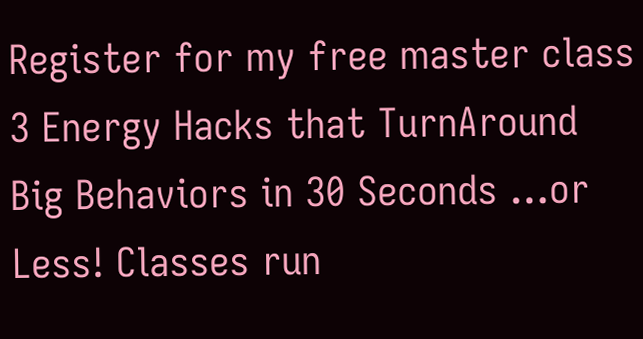Register for my free master class 3 Energy Hacks that TurnAround Big Behaviors in 30 Seconds …or Less! Classes run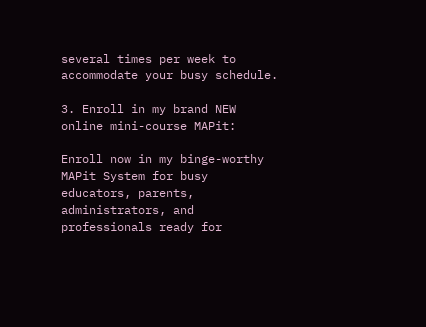several times per week to accommodate your busy schedule.

3. Enroll in my brand NEW online mini-course MAPit:

Enroll now in my binge-worthy MAPit System for busy educators, parents, administrators, and professionals ready for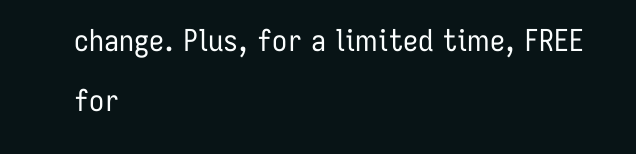change. Plus, for a limited time, FREE for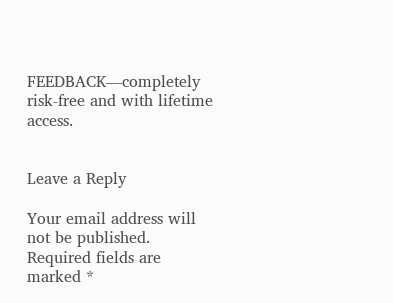FEEDBACK—completely risk-free and with lifetime access.


Leave a Reply

Your email address will not be published. Required fields are marked *